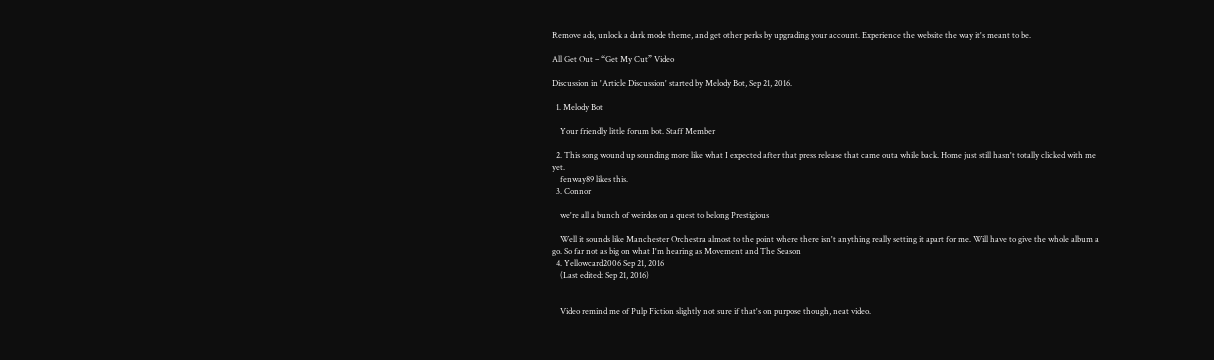Remove ads, unlock a dark mode theme, and get other perks by upgrading your account. Experience the website the way it's meant to be.

All Get Out – “Get My Cut” Video

Discussion in 'Article Discussion' started by Melody Bot, Sep 21, 2016.

  1. Melody Bot

    Your friendly little forum bot. Staff Member

  2. This song wound up sounding more like what I expected after that press release that came outa while back. Home just still hasn't totally clicked with me yet.
    fenway89 likes this.
  3. Connor

    we're all a bunch of weirdos on a quest to belong Prestigious

    Well it sounds like Manchester Orchestra almost to the point where there isn't anything really setting it apart for me. Will have to give the whole album a go. So far not as big on what I'm hearing as Movement and The Season
  4. Yellowcard2006 Sep 21, 2016
    (Last edited: Sep 21, 2016)


    Video remind me of Pulp Fiction slightly not sure if that's on purpose though, neat video.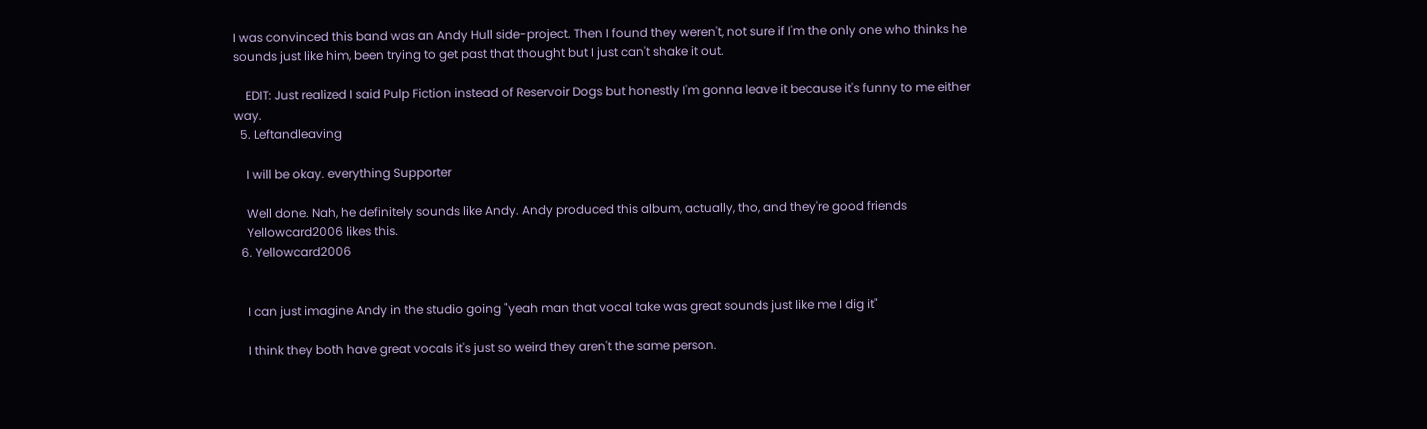I was convinced this band was an Andy Hull side-project. Then I found they weren't, not sure if I'm the only one who thinks he sounds just like him, been trying to get past that thought but I just can't shake it out.

    EDIT: Just realized I said Pulp Fiction instead of Reservoir Dogs but honestly I'm gonna leave it because it's funny to me either way.
  5. Leftandleaving

    I will be okay. everything Supporter

    Well done. Nah, he definitely sounds like Andy. Andy produced this album, actually, tho, and they're good friends
    Yellowcard2006 likes this.
  6. Yellowcard2006


    I can just imagine Andy in the studio going "yeah man that vocal take was great sounds just like me I dig it"

    I think they both have great vocals it's just so weird they aren't the same person.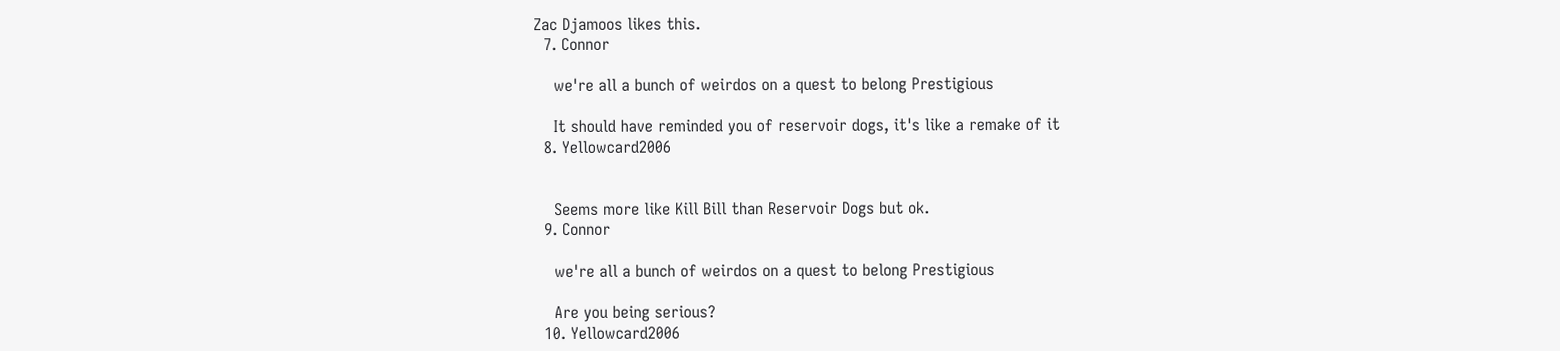Zac Djamoos likes this.
  7. Connor

    we're all a bunch of weirdos on a quest to belong Prestigious

    It should have reminded you of reservoir dogs, it's like a remake of it
  8. Yellowcard2006


    Seems more like Kill Bill than Reservoir Dogs but ok.
  9. Connor

    we're all a bunch of weirdos on a quest to belong Prestigious

    Are you being serious?
  10. Yellowcard2006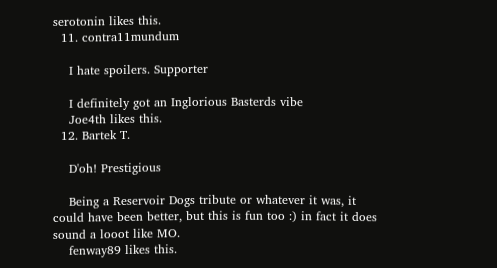serotonin likes this.
  11. contra11mundum

    I hate spoilers. Supporter

    I definitely got an Inglorious Basterds vibe
    Joe4th likes this.
  12. Bartek T.

    D'oh! Prestigious

    Being a Reservoir Dogs tribute or whatever it was, it could have been better, but this is fun too :) in fact it does sound a looot like MO.
    fenway89 likes this.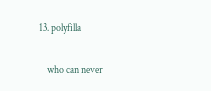13. polyfilla

    who can never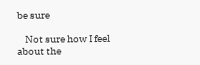be sure

    Not sure how I feel about the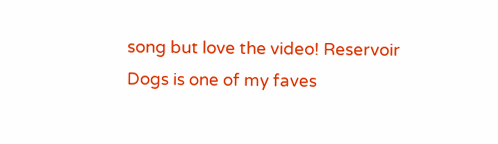song but love the video! Reservoir Dogs is one of my faves